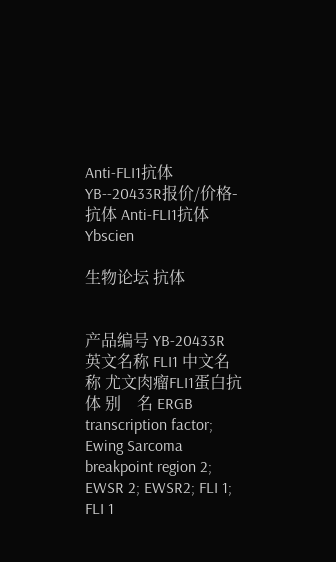Anti-FLI1抗体 YB--20433R报价/价格-抗体 Anti-FLI1抗体 Ybscien

生物论坛 抗体


产品编号 YB-20433R 英文名称 FLI1 中文名称 尤文肉瘤FLI1蛋白抗体 别    名 ERGB transcription factor; Ewing Sarcoma breakpoint region 2; EWSR 2; EWSR2; FLI 1; FLI 1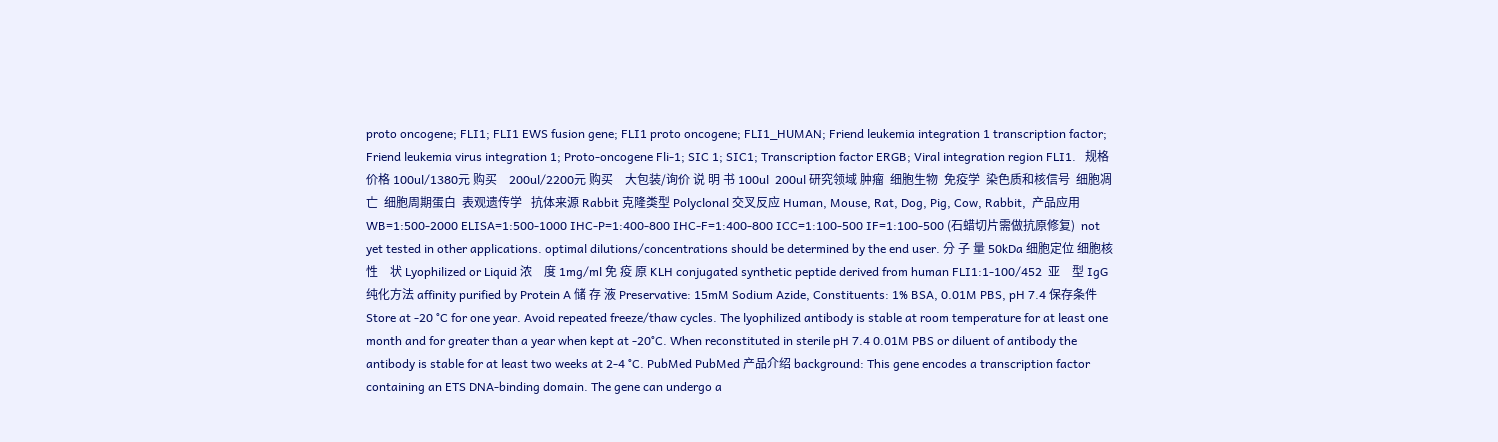proto oncogene; FLI1; FLI1 EWS fusion gene; FLI1 proto oncogene; FLI1_HUMAN; Friend leukemia integration 1 transcription factor; Friend leukemia virus integration 1; Proto-oncogene Fli-1; SIC 1; SIC1; Transcription factor ERGB; Viral integration region FLI1.   规格价格 100ul/1380元 购买    200ul/2200元 购买    大包装/询价 说 明 书 100ul  200ul 研究领域 肿瘤  细胞生物  免疫学  染色质和核信号  细胞凋亡  细胞周期蛋白  表观遗传学   抗体来源 Rabbit 克隆类型 Polyclonal 交叉反应 Human, Mouse, Rat, Dog, Pig, Cow, Rabbit,  产品应用 WB=1:500-2000 ELISA=1:500-1000 IHC-P=1:400-800 IHC-F=1:400-800 ICC=1:100-500 IF=1:100-500 (石蜡切片需做抗原修复)  not yet tested in other applications. optimal dilutions/concentrations should be determined by the end user. 分 子 量 50kDa 细胞定位 细胞核  性    状 Lyophilized or Liquid 浓    度 1mg/ml 免 疫 原 KLH conjugated synthetic peptide derived from human FLI1:1-100/452  亚    型 IgG 纯化方法 affinity purified by Protein A 储 存 液 Preservative: 15mM Sodium Azide, Constituents: 1% BSA, 0.01M PBS, pH 7.4 保存条件 Store at -20 °C for one year. Avoid repeated freeze/thaw cycles. The lyophilized antibody is stable at room temperature for at least one month and for greater than a year when kept at -20°C. When reconstituted in sterile pH 7.4 0.01M PBS or diluent of antibody the antibody is stable for at least two weeks at 2-4 °C. PubMed PubMed 产品介绍 background: This gene encodes a transcription factor containing an ETS DNA-binding domain. The gene can undergo a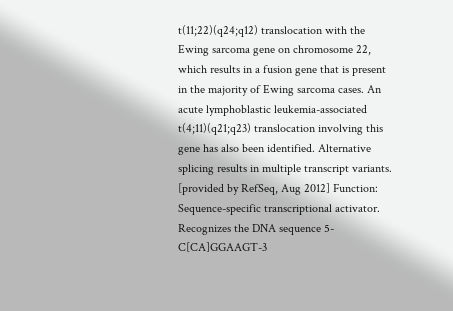t(11;22)(q24;q12) translocation with the Ewing sarcoma gene on chromosome 22, which results in a fusion gene that is present in the majority of Ewing sarcoma cases. An acute lymphoblastic leukemia-associated t(4;11)(q21;q23) translocation involving this gene has also been identified. Alternative splicing results in multiple transcript variants. [provided by RefSeq, Aug 2012] Function: Sequence-specific transcriptional activator. Recognizes the DNA sequence 5-C[CA]GGAAGT-3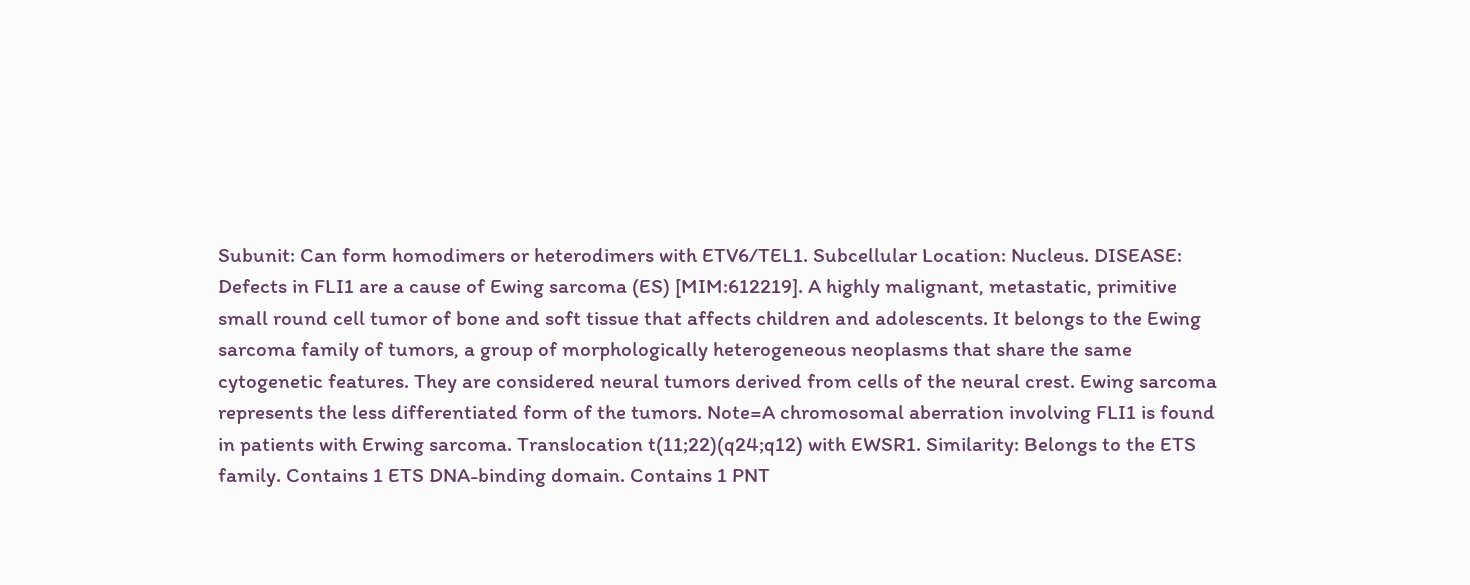Subunit: Can form homodimers or heterodimers with ETV6/TEL1. Subcellular Location: Nucleus. DISEASE: Defects in FLI1 are a cause of Ewing sarcoma (ES) [MIM:612219]. A highly malignant, metastatic, primitive small round cell tumor of bone and soft tissue that affects children and adolescents. It belongs to the Ewing sarcoma family of tumors, a group of morphologically heterogeneous neoplasms that share the same cytogenetic features. They are considered neural tumors derived from cells of the neural crest. Ewing sarcoma represents the less differentiated form of the tumors. Note=A chromosomal aberration involving FLI1 is found in patients with Erwing sarcoma. Translocation t(11;22)(q24;q12) with EWSR1. Similarity: Belongs to the ETS family. Contains 1 ETS DNA-binding domain. Contains 1 PNT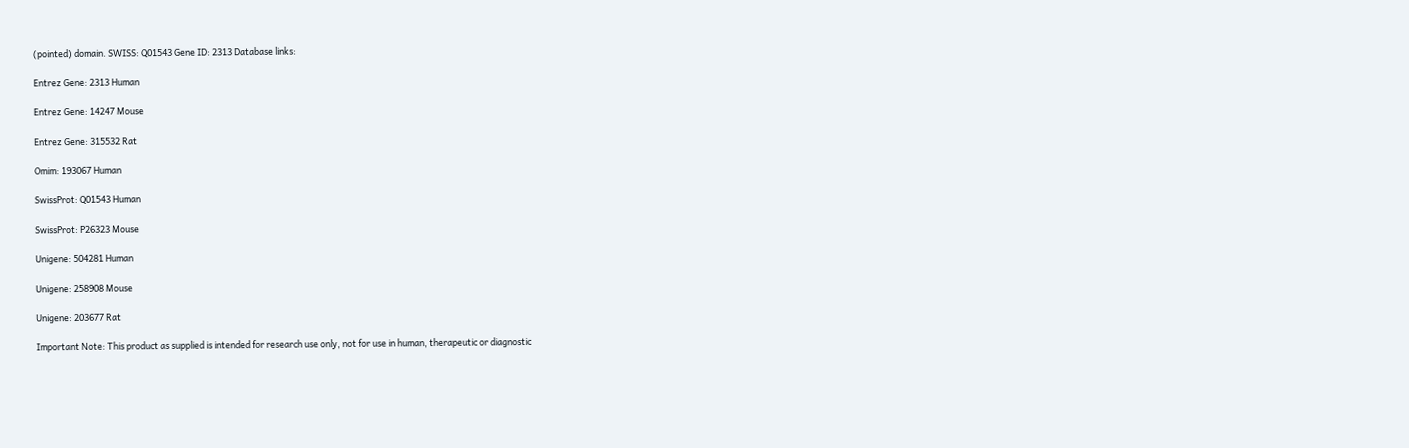(pointed) domain. SWISS: Q01543 Gene ID: 2313 Database links:

Entrez Gene: 2313 Human

Entrez Gene: 14247 Mouse

Entrez Gene: 315532 Rat

Omim: 193067 Human

SwissProt: Q01543 Human

SwissProt: P26323 Mouse

Unigene: 504281 Human

Unigene: 258908 Mouse

Unigene: 203677 Rat

Important Note: This product as supplied is intended for research use only, not for use in human, therapeutic or diagnostic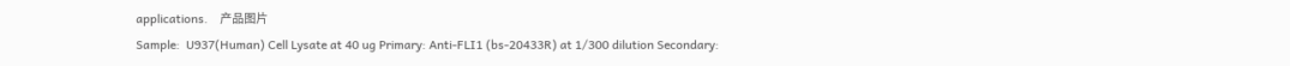applications.    产品图片
Sample:  U937(Human) Cell Lysate at 40 ug Primary: Anti-FLI1 (bs-20433R) at 1/300 dilution Secondary: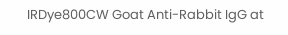IRDye800CW Goat Anti-Rabbit IgG at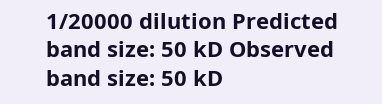1/20000 dilution Predicted band size: 50 kD Observed band size: 50 kD